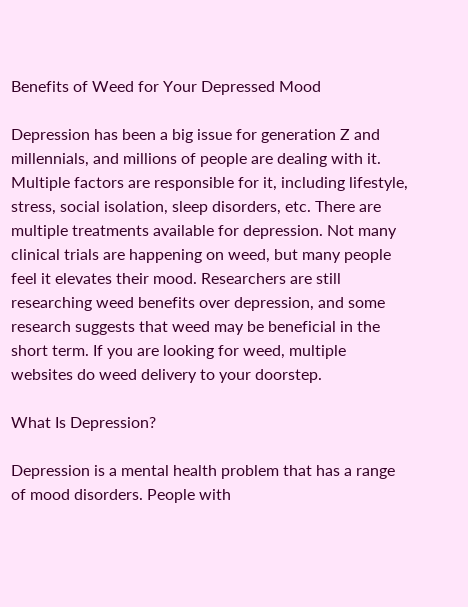Benefits of Weed for Your Depressed Mood

Depression has been a big issue for generation Z and millennials, and millions of people are dealing with it. Multiple factors are responsible for it, including lifestyle, stress, social isolation, sleep disorders, etc. There are multiple treatments available for depression. Not many clinical trials are happening on weed, but many people feel it elevates their mood. Researchers are still researching weed benefits over depression, and some research suggests that weed may be beneficial in the short term. If you are looking for weed, multiple websites do weed delivery to your doorstep.

What Is Depression?

Depression is a mental health problem that has a range of mood disorders. People with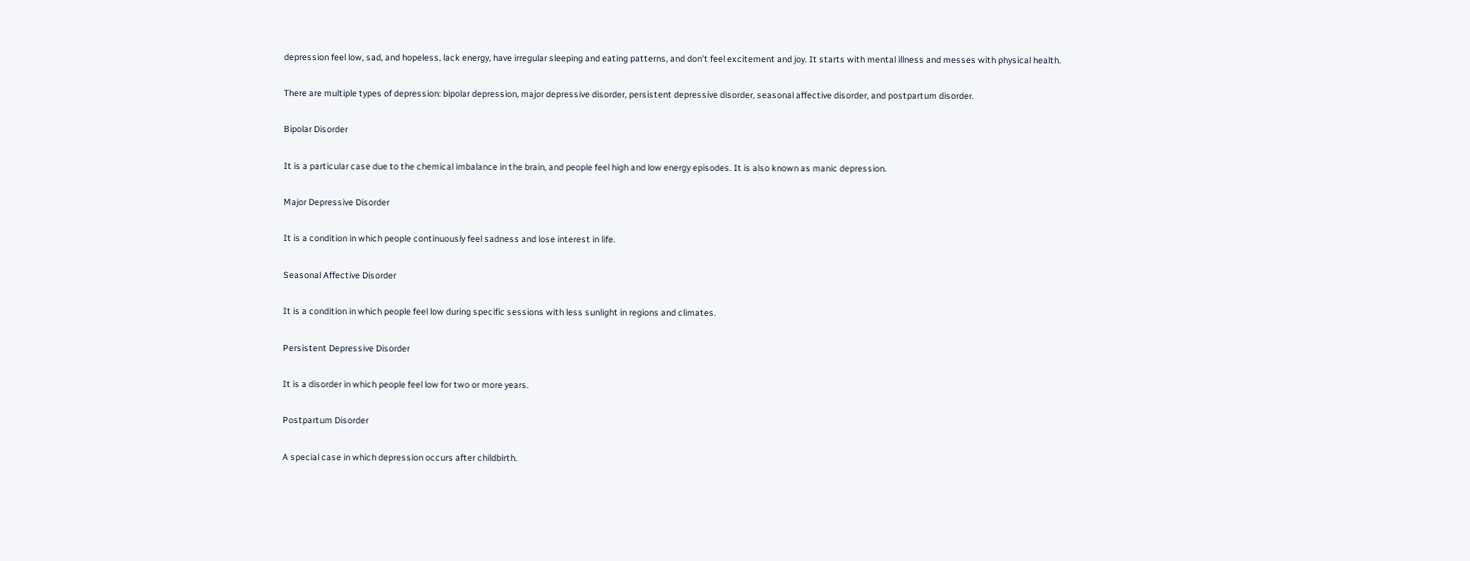depression feel low, sad, and hopeless, lack energy, have irregular sleeping and eating patterns, and don’t feel excitement and joy. It starts with mental illness and messes with physical health.

There are multiple types of depression: bipolar depression, major depressive disorder, persistent depressive disorder, seasonal affective disorder, and postpartum disorder.

Bipolar Disorder

It is a particular case due to the chemical imbalance in the brain, and people feel high and low energy episodes. It is also known as manic depression.

Major Depressive Disorder

It is a condition in which people continuously feel sadness and lose interest in life.

Seasonal Affective Disorder

It is a condition in which people feel low during specific sessions with less sunlight in regions and climates.

Persistent Depressive Disorder

It is a disorder in which people feel low for two or more years.

Postpartum Disorder

A special case in which depression occurs after childbirth.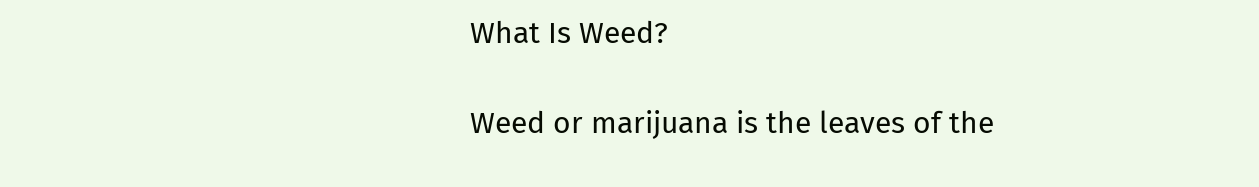What Is Weed?

Weed or marijuana is the leaves of the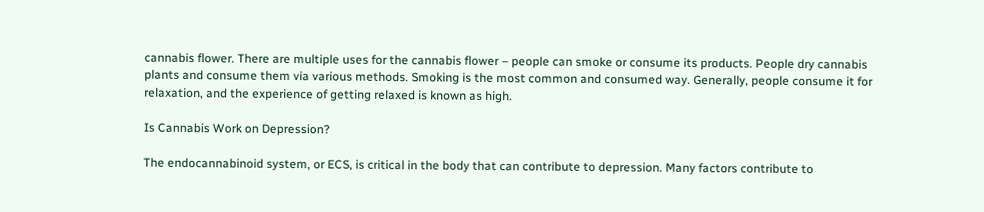cannabis flower. There are multiple uses for the cannabis flower – people can smoke or consume its products. People dry cannabis plants and consume them via various methods. Smoking is the most common and consumed way. Generally, people consume it for relaxation, and the experience of getting relaxed is known as high.

Is Cannabis Work on Depression?

The endocannabinoid system, or ECS, is critical in the body that can contribute to depression. Many factors contribute to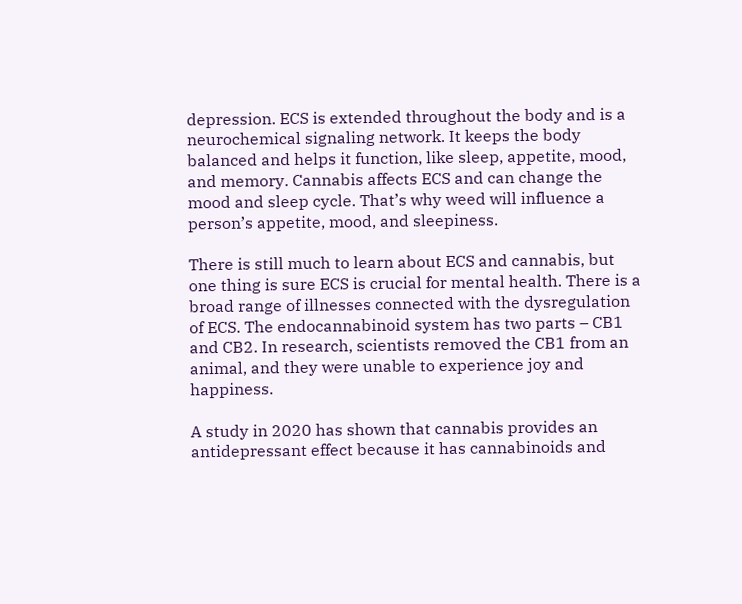depression. ECS is extended throughout the body and is a neurochemical signaling network. It keeps the body balanced and helps it function, like sleep, appetite, mood, and memory. Cannabis affects ECS and can change the mood and sleep cycle. That’s why weed will influence a person’s appetite, mood, and sleepiness.

There is still much to learn about ECS and cannabis, but one thing is sure ECS is crucial for mental health. There is a broad range of illnesses connected with the dysregulation of ECS. The endocannabinoid system has two parts – CB1 and CB2. In research, scientists removed the CB1 from an animal, and they were unable to experience joy and happiness.

A study in 2020 has shown that cannabis provides an antidepressant effect because it has cannabinoids and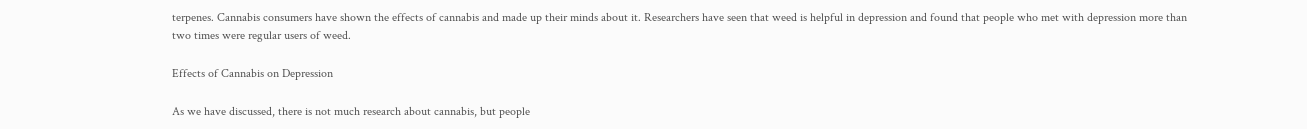terpenes. Cannabis consumers have shown the effects of cannabis and made up their minds about it. Researchers have seen that weed is helpful in depression and found that people who met with depression more than two times were regular users of weed.

Effects of Cannabis on Depression

As we have discussed, there is not much research about cannabis, but people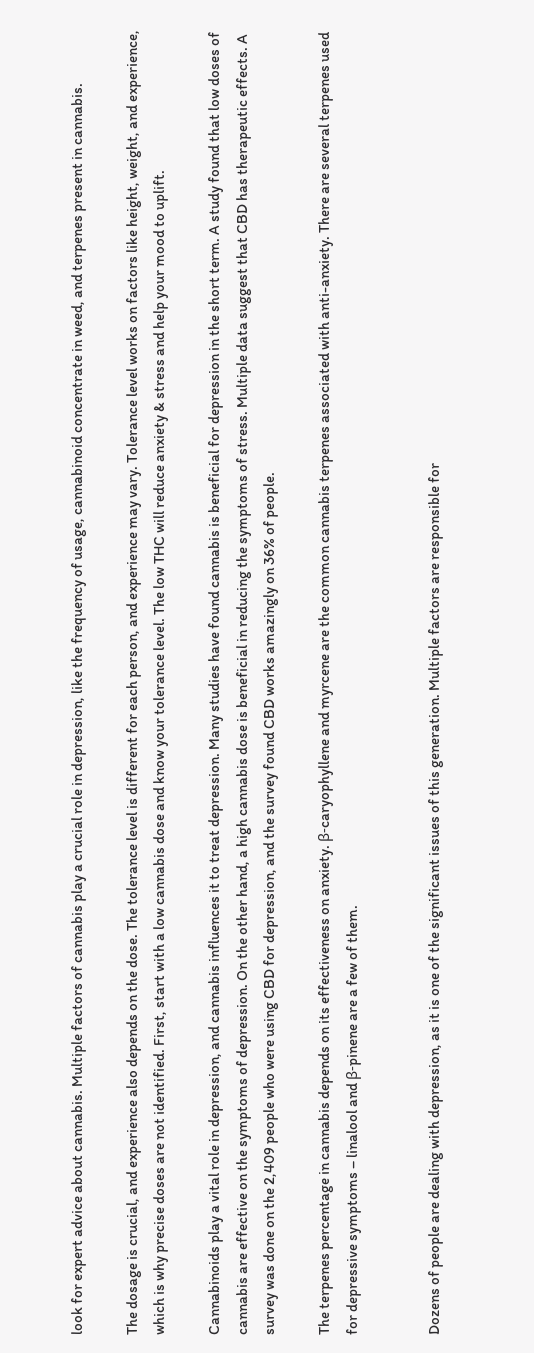look for expert advice about cannabis. Multiple factors of cannabis play a crucial role in depression, like the frequency of usage, cannabinoid concentrate in weed, and terpenes present in cannabis.

The dosage is crucial, and experience also depends on the dose. The tolerance level is different for each person, and experience may vary. Tolerance level works on factors like height, weight, and experience, which is why precise doses are not identified. First, start with a low cannabis dose and know your tolerance level. The low THC will reduce anxiety & stress and help your mood to uplift.

Cannabinoids play a vital role in depression, and cannabis influences it to treat depression. Many studies have found cannabis is beneficial for depression in the short term. A study found that low doses of cannabis are effective on the symptoms of depression. On the other hand, a high cannabis dose is beneficial in reducing the symptoms of stress. Multiple data suggest that CBD has therapeutic effects. A survey was done on the 2,409 people who were using CBD for depression, and the survey found CBD works amazingly on 36% of people.

The terpenes percentage in cannabis depends on its effectiveness on anxiety. β-caryophyllene and myrcene are the common cannabis terpenes associated with anti-anxiety. There are several terpenes used for depressive symptoms – linalool and β-pinene are a few of them.


Dozens of people are dealing with depression, as it is one of the significant issues of this generation. Multiple factors are responsible for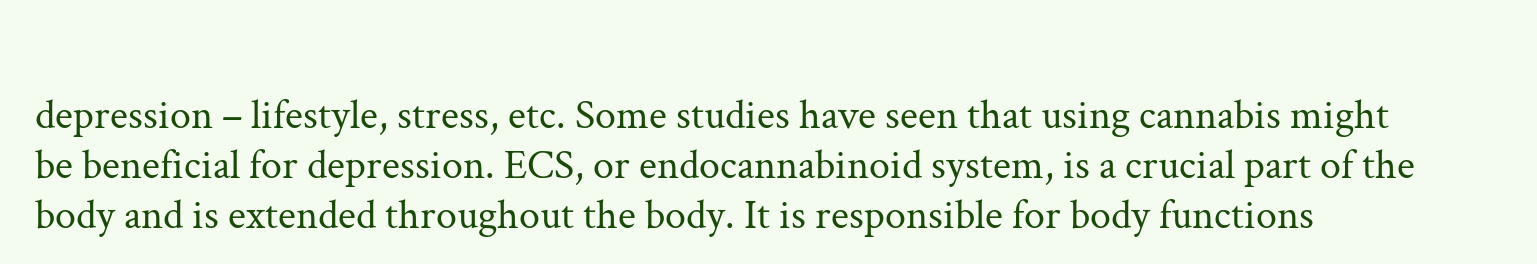depression – lifestyle, stress, etc. Some studies have seen that using cannabis might be beneficial for depression. ECS, or endocannabinoid system, is a crucial part of the body and is extended throughout the body. It is responsible for body functions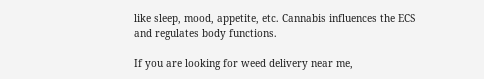like sleep, mood, appetite, etc. Cannabis influences the ECS and regulates body functions.

If you are looking for weed delivery near me,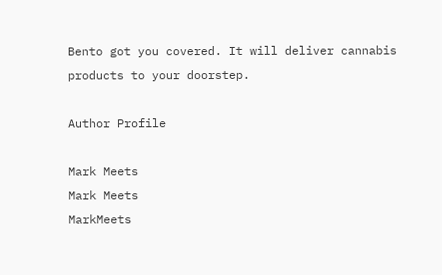Bento got you covered. It will deliver cannabis products to your doorstep.

Author Profile

Mark Meets
Mark Meets
MarkMeets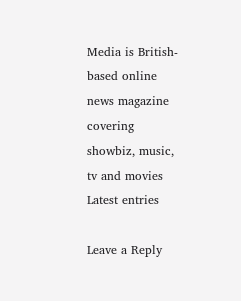Media is British-based online news magazine covering showbiz, music, tv and movies
Latest entries

Leave a Reply